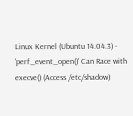Linux Kernel (Ubuntu 14.04.3) - 'perf_event_open()' Can Race with execve() (Access /etc/shadow)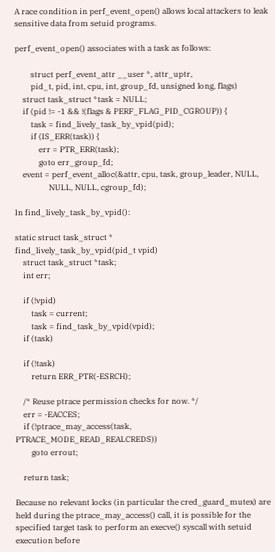A race condition in perf_event_open() allows local attackers to leak sensitive data from setuid programs.

perf_event_open() associates with a task as follows:

        struct perf_event_attr __user *, attr_uptr,
        pid_t, pid, int, cpu, int, group_fd, unsigned long, flags)
    struct task_struct *task = NULL;
    if (pid != -1 && !(flags & PERF_FLAG_PID_CGROUP)) {
        task = find_lively_task_by_vpid(pid);
        if (IS_ERR(task)) {
            err = PTR_ERR(task);
            goto err_group_fd;
    event = perf_event_alloc(&attr, cpu, task, group_leader, NULL,
                 NULL, NULL, cgroup_fd);

In find_lively_task_by_vpid():

static struct task_struct *
find_lively_task_by_vpid(pid_t vpid)
    struct task_struct *task;
    int err;

    if (!vpid)
        task = current;
        task = find_task_by_vpid(vpid);
    if (task)

    if (!task)
        return ERR_PTR(-ESRCH);

    /* Reuse ptrace permission checks for now. */
    err = -EACCES;
    if (!ptrace_may_access(task, PTRACE_MODE_READ_REALCREDS))
        goto errout;

    return task;

Because no relevant locks (in particular the cred_guard_mutex) are held during the ptrace_may_access() call, it is possible for the specified target task to perform an execve() syscall with setuid execution before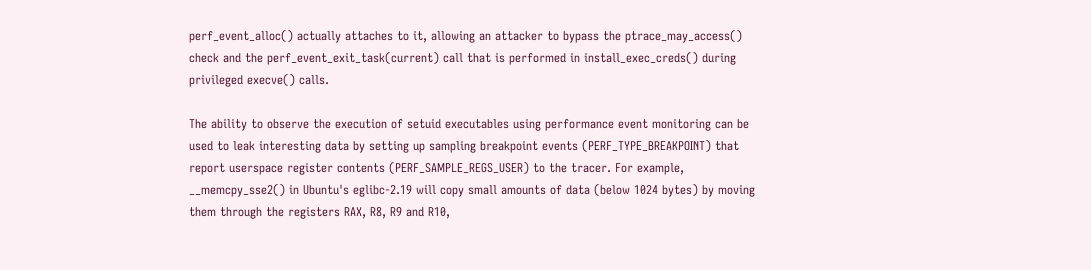perf_event_alloc() actually attaches to it, allowing an attacker to bypass the ptrace_may_access() check and the perf_event_exit_task(current) call that is performed in install_exec_creds() during privileged execve() calls.

The ability to observe the execution of setuid executables using performance event monitoring can be used to leak interesting data by setting up sampling breakpoint events (PERF_TYPE_BREAKPOINT) that report userspace register contents (PERF_SAMPLE_REGS_USER) to the tracer. For example, __memcpy_sse2() in Ubuntu's eglibc-2.19 will copy small amounts of data (below 1024 bytes) by moving them through the registers RAX, R8, R9 and R10,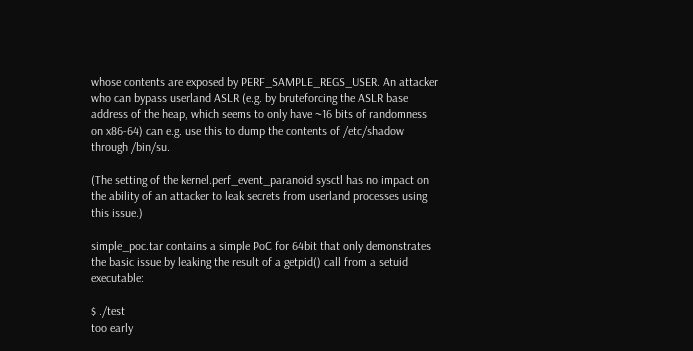whose contents are exposed by PERF_SAMPLE_REGS_USER. An attacker who can bypass userland ASLR (e.g. by bruteforcing the ASLR base address of the heap, which seems to only have ~16 bits of randomness on x86-64) can e.g. use this to dump the contents of /etc/shadow through /bin/su.

(The setting of the kernel.perf_event_paranoid sysctl has no impact on the ability of an attacker to leak secrets from userland processes using this issue.)

simple_poc.tar contains a simple PoC for 64bit that only demonstrates the basic issue by leaking the result of a getpid() call from a setuid executable:

$ ./test
too early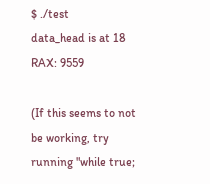$ ./test
data_head is at 18
RAX: 9559

(If this seems to not be working, try running "while true;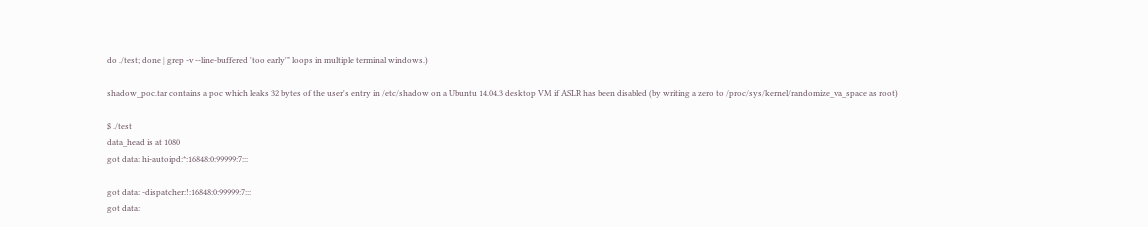do ./test; done | grep -v --line-buffered 'too early'" loops in multiple terminal windows.)

shadow_poc.tar contains a poc which leaks 32 bytes of the user's entry in /etc/shadow on a Ubuntu 14.04.3 desktop VM if ASLR has been disabled (by writing a zero to /proc/sys/kernel/randomize_va_space as root)

$ ./test
data_head is at 1080
got data: hi-autoipd:*:16848:0:99999:7:::

got data: -dispatcher:!:16848:0:99999:7:::
got data: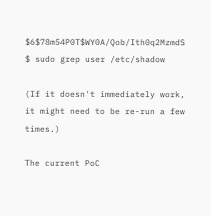$6$78m54P0T$WY0A/Qob/Ith0q2MzmdS
$ sudo grep user /etc/shadow

(If it doesn't immediately work, it might need to be re-run a few times.)

The current PoC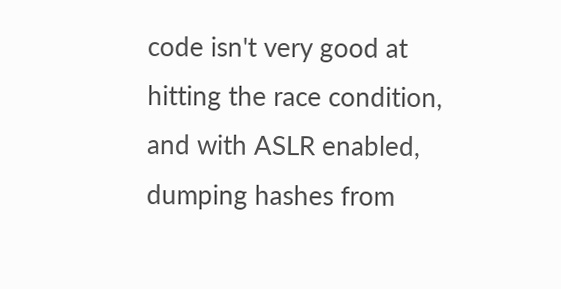code isn't very good at hitting the race condition, and with ASLR enabled, dumping hashes from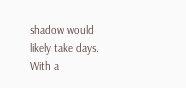shadow would likely take days. With a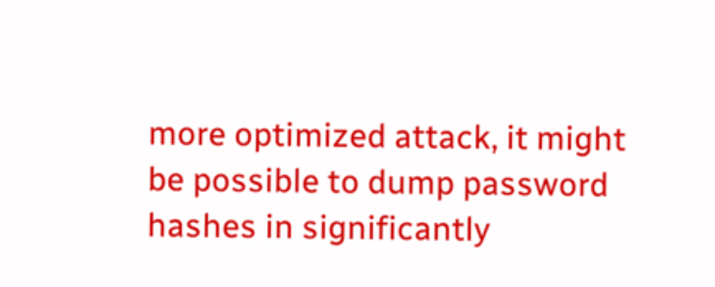more optimized attack, it might be possible to dump password hashes in significantly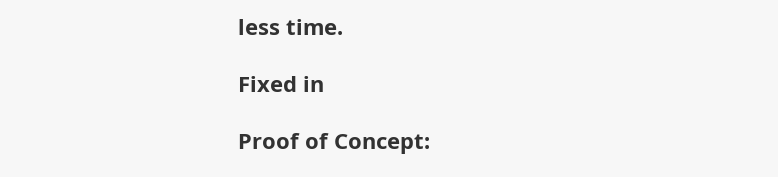less time.

Fixed in

Proof of Concept: